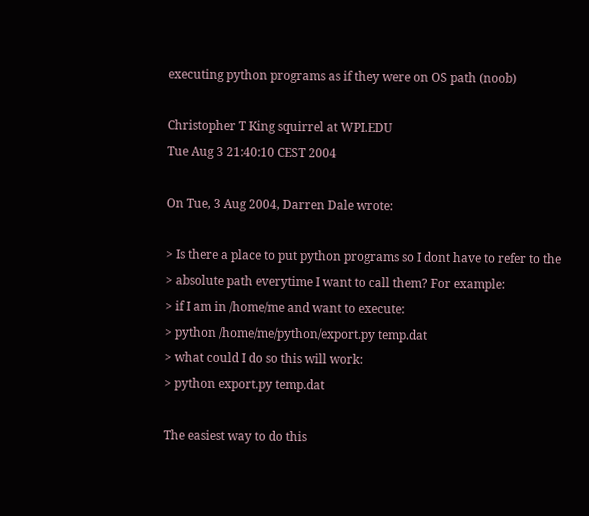executing python programs as if they were on OS path (noob)

Christopher T King squirrel at WPI.EDU
Tue Aug 3 21:40:10 CEST 2004

On Tue, 3 Aug 2004, Darren Dale wrote:

> Is there a place to put python programs so I dont have to refer to the
> absolute path everytime I want to call them? For example:
> if I am in /home/me and want to execute:
> python /home/me/python/export.py temp.dat
> what could I do so this will work:
> python export.py temp.dat

The easiest way to do this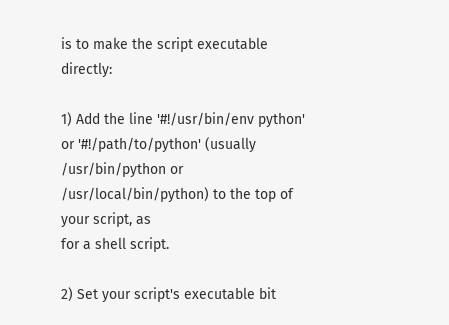is to make the script executable directly:

1) Add the line '#!/usr/bin/env python' or '#!/path/to/python' (usually
/usr/bin/python or /usr/local/bin/python) to the top of your script, as
for a shell script.

2) Set your script's executable bit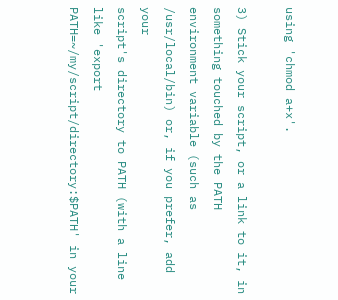using 'chmod a+x'.

3) Stick your script, or a link to it, in something touched by the PATH
environment variable (such as /usr/local/bin) or, if you prefer, add your
script's directory to PATH (with a line like 'export
PATH=~/my/script/directory:$PATH' in your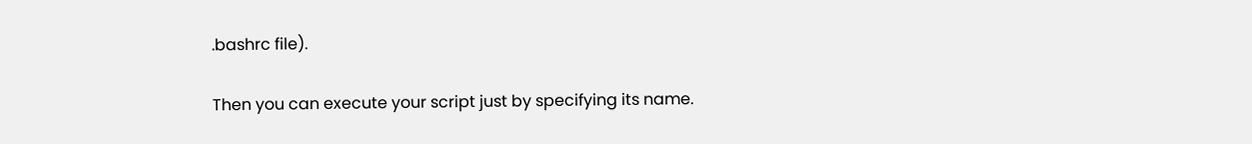.bashrc file).

Then you can execute your script just by specifying its name.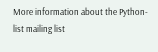More information about the Python-list mailing list